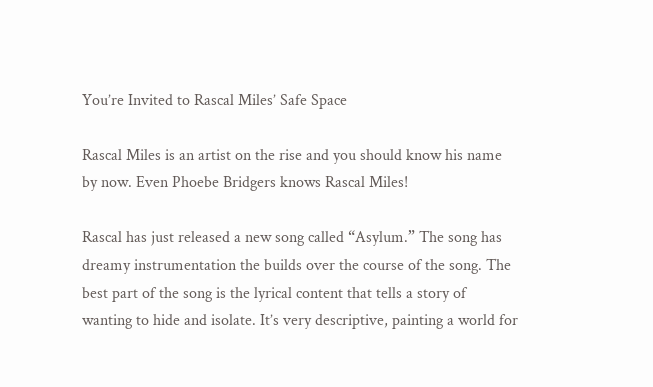You’re Invited to Rascal Miles’ Safe Space

Rascal Miles is an artist on the rise and you should know his name by now. Even Phoebe Bridgers knows Rascal Miles!

Rascal has just released a new song called “Asylum.” The song has dreamy instrumentation the builds over the course of the song. The best part of the song is the lyrical content that tells a story of wanting to hide and isolate. It’s very descriptive, painting a world for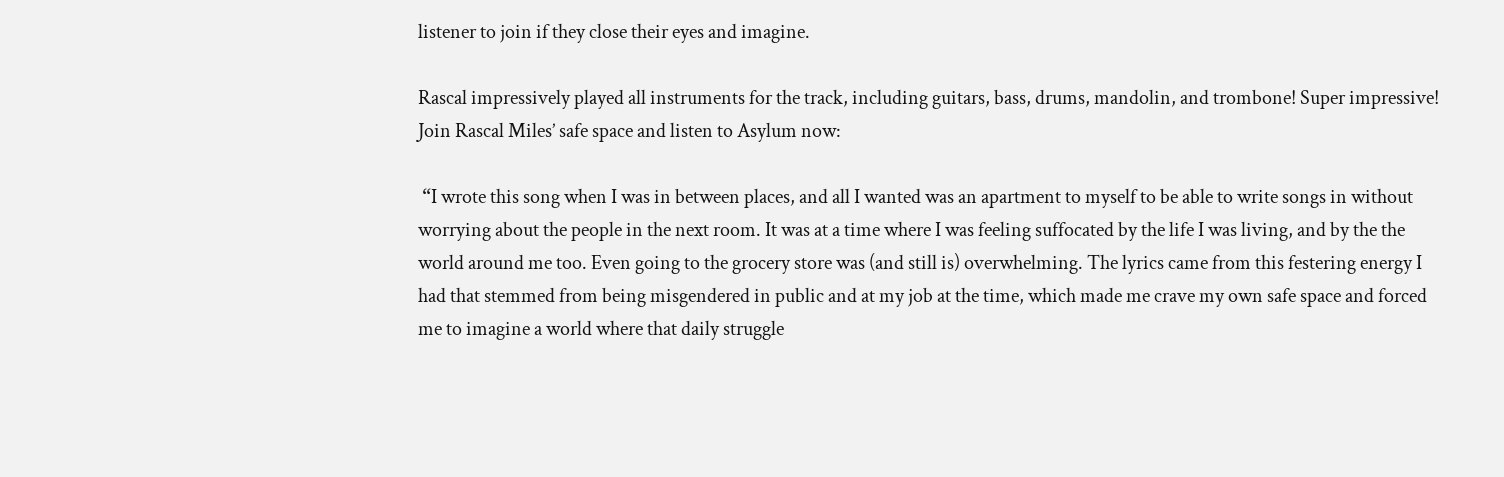listener to join if they close their eyes and imagine.

Rascal impressively played all instruments for the track, including guitars, bass, drums, mandolin, and trombone! Super impressive! Join Rascal Miles’ safe space and listen to Asylum now:

 “I wrote this song when I was in between places, and all I wanted was an apartment to myself to be able to write songs in without worrying about the people in the next room. It was at a time where I was feeling suffocated by the life I was living, and by the the world around me too. Even going to the grocery store was (and still is) overwhelming. The lyrics came from this festering energy I had that stemmed from being misgendered in public and at my job at the time, which made me crave my own safe space and forced me to imagine a world where that daily struggle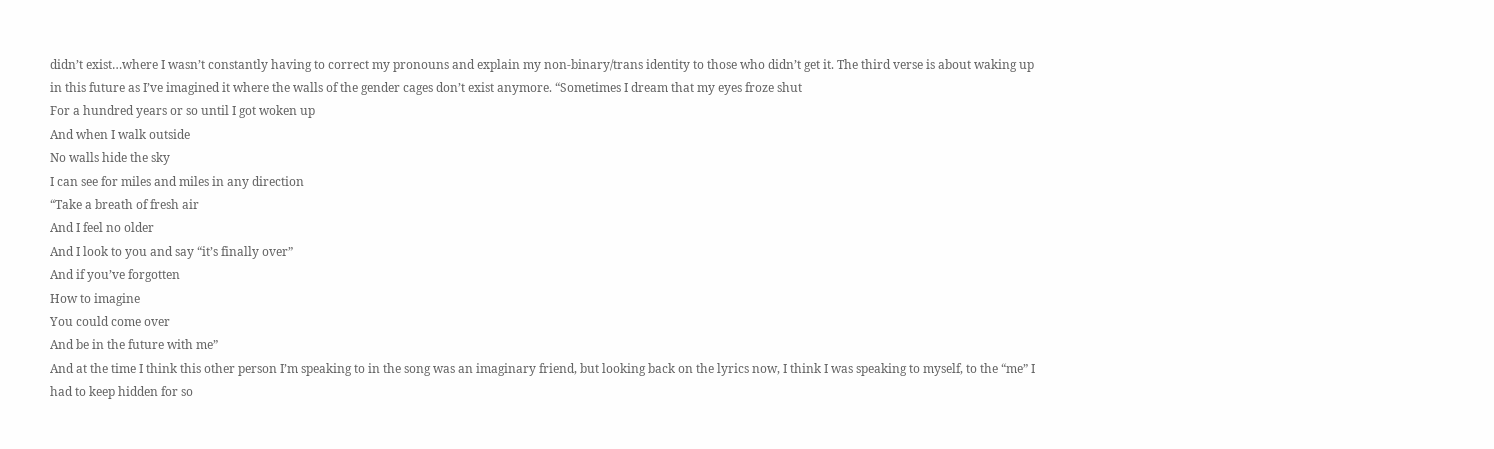didn’t exist…where I wasn’t constantly having to correct my pronouns and explain my non-binary/trans identity to those who didn’t get it. The third verse is about waking up in this future as I’ve imagined it where the walls of the gender cages don’t exist anymore. “Sometimes I dream that my eyes froze shut
For a hundred years or so until I got woken up
And when I walk outside
No walls hide the sky
I can see for miles and miles in any direction
“Take a breath of fresh air
And I feel no older
And I look to you and say “it’s finally over”
And if you’ve forgotten
How to imagine
You could come over
And be in the future with me”
And at the time I think this other person I’m speaking to in the song was an imaginary friend, but looking back on the lyrics now, I think I was speaking to myself, to the “me” I had to keep hidden for so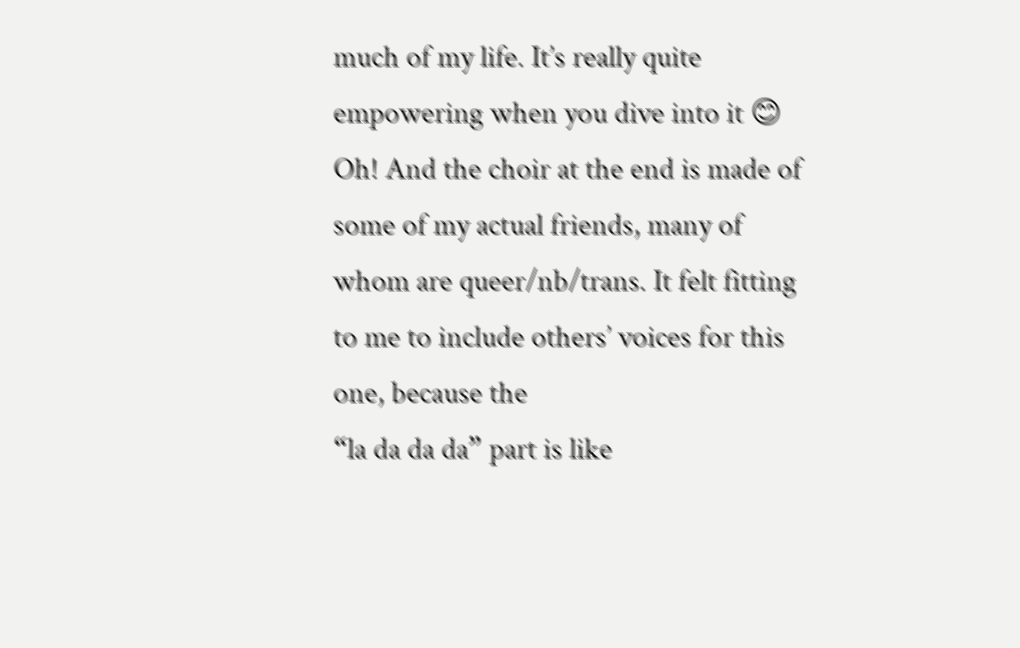much of my life. It’s really quite empowering when you dive into it 😊 Oh! And the choir at the end is made of some of my actual friends, many of whom are queer/nb/trans. It felt fitting to me to include others’ voices for this one, because the
“la da da da” part is like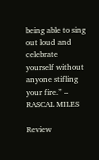being able to sing out loud and celebrate yourself without anyone stifling your fire.” – RASCAL MILES

Review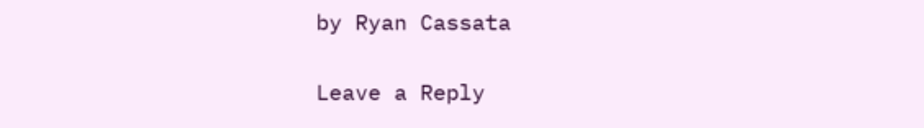by Ryan Cassata

Leave a Reply